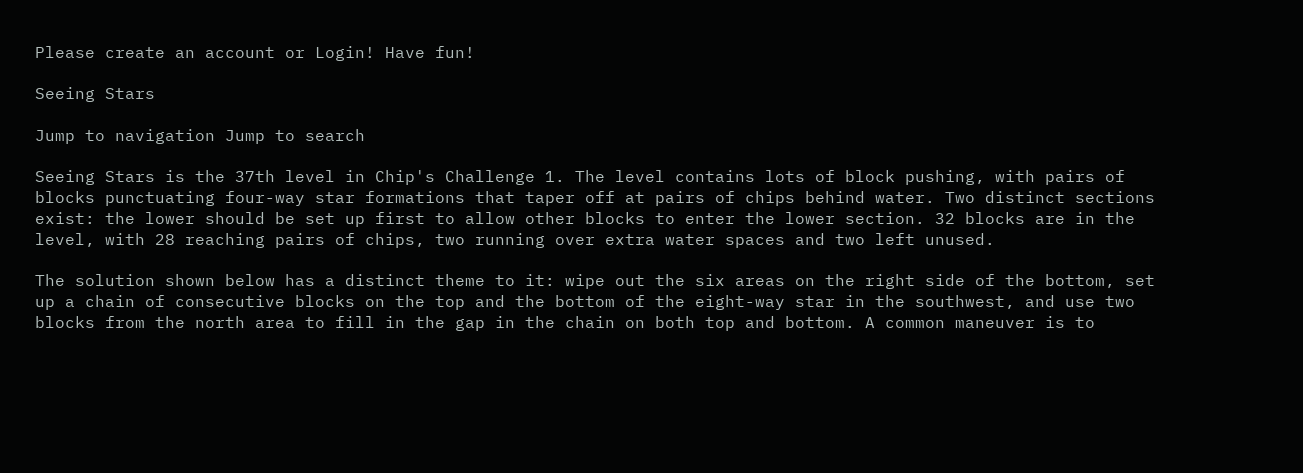Please create an account or Login! Have fun!

Seeing Stars

Jump to navigation Jump to search

Seeing Stars is the 37th level in Chip's Challenge 1. The level contains lots of block pushing, with pairs of blocks punctuating four-way star formations that taper off at pairs of chips behind water. Two distinct sections exist: the lower should be set up first to allow other blocks to enter the lower section. 32 blocks are in the level, with 28 reaching pairs of chips, two running over extra water spaces and two left unused.

The solution shown below has a distinct theme to it: wipe out the six areas on the right side of the bottom, set up a chain of consecutive blocks on the top and the bottom of the eight-way star in the southwest, and use two blocks from the north area to fill in the gap in the chain on both top and bottom. A common maneuver is to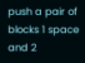push a pair of blocks 1 space and 2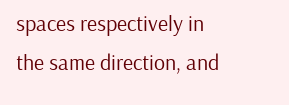spaces respectively in the same direction, and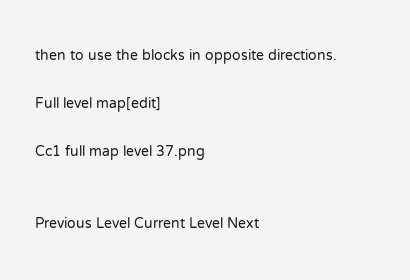then to use the blocks in opposite directions.

Full level map[edit]

Cc1 full map level 37.png


Previous Level Current Level Next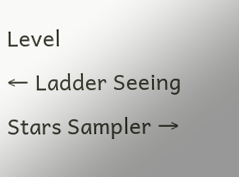Level
← Ladder Seeing Stars Sampler →